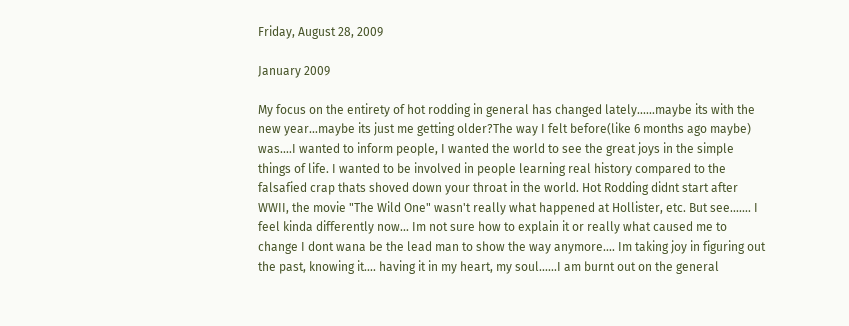Friday, August 28, 2009

January 2009

My focus on the entirety of hot rodding in general has changed lately......maybe its with the new year...maybe its just me getting older?The way I felt before(like 6 months ago maybe) was....I wanted to inform people, I wanted the world to see the great joys in the simple things of life. I wanted to be involved in people learning real history compared to the falsafied crap thats shoved down your throat in the world. Hot Rodding didnt start after WWII, the movie "The Wild One" wasn't really what happened at Hollister, etc. But see....... I feel kinda differently now... Im not sure how to explain it or really what caused me to change I dont wana be the lead man to show the way anymore.... Im taking joy in figuring out the past, knowing it.... having it in my heart, my soul......I am burnt out on the general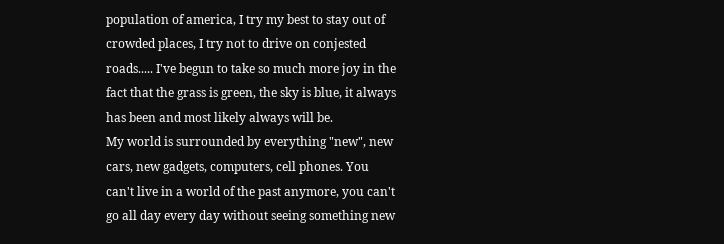population of america, I try my best to stay out of crowded places, I try not to drive on conjested roads..... I've begun to take so much more joy in the fact that the grass is green, the sky is blue, it always has been and most likely always will be.
My world is surrounded by everything "new", new cars, new gadgets, computers, cell phones. You can't live in a world of the past anymore, you can't go all day every day without seeing something new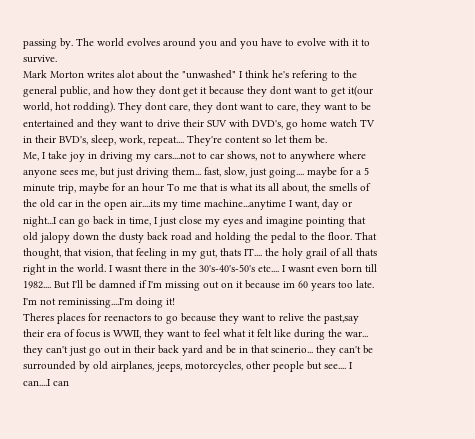passing by. The world evolves around you and you have to evolve with it to survive.
Mark Morton writes alot about the "unwashed" I think he's refering to the general public, and how they dont get it because they dont want to get it(our world, hot rodding). They dont care, they dont want to care, they want to be entertained and they want to drive their SUV with DVD's, go home watch TV in their BVD's, sleep, work, repeat.... They're content so let them be.
Me, I take joy in driving my cars....not to car shows, not to anywhere where anyone sees me, but just driving them... fast, slow, just going.... maybe for a 5 minute trip, maybe for an hour To me that is what its all about, the smells of the old car in the open air....its my time machine...anytime I want, day or night...I can go back in time, I just close my eyes and imagine pointing that old jalopy down the dusty back road and holding the pedal to the floor. That thought, that vision, that feeling in my gut, thats IT.... the holy grail of all thats right in the world. I wasnt there in the 30's-40's-50's etc.... I wasnt even born till 1982.... But I'll be damned if I'm missing out on it because im 60 years too late. I'm not reminissing....I'm doing it!
Theres places for reenactors to go because they want to relive the past,say their era of focus is WWII, they want to feel what it felt like during the war... they can't just go out in their back yard and be in that scinerio... they can't be surrounded by old airplanes, jeeps, motorcycles, other people but see.... I can....I can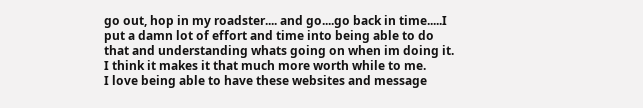go out, hop in my roadster.... and go....go back in time.....I put a damn lot of effort and time into being able to do that and understanding whats going on when im doing it. I think it makes it that much more worth while to me.
I love being able to have these websites and message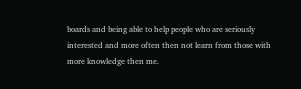boards and being able to help people who are seriously interested and more often then not learn from those with more knowledge then me.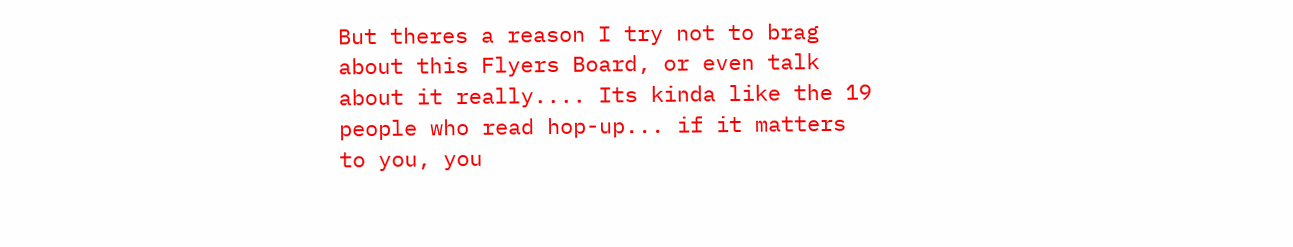But theres a reason I try not to brag about this Flyers Board, or even talk about it really.... Its kinda like the 19 people who read hop-up... if it matters to you, you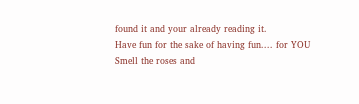found it and your already reading it.
Have fun for the sake of having fun.... for YOU
Smell the roses and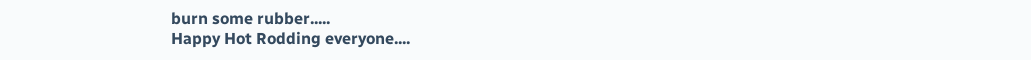burn some rubber.....
Happy Hot Rodding everyone....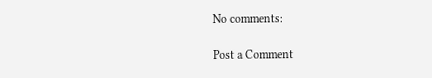No comments:

Post a Comment